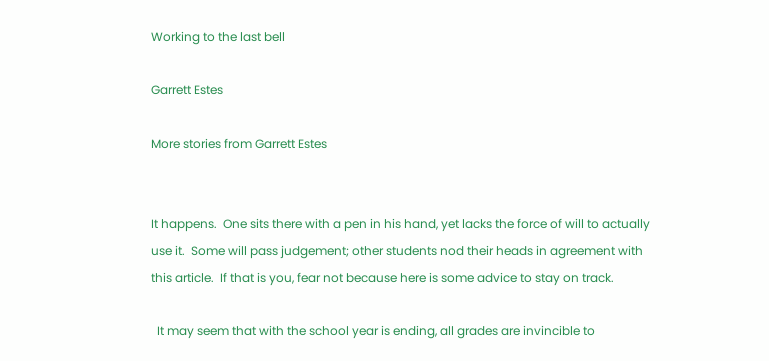Working to the last bell

Garrett Estes

More stories from Garrett Estes


It happens.  One sits there with a pen in his hand, yet lacks the force of will to actually use it.  Some will pass judgement; other students nod their heads in agreement with this article.  If that is you, fear not because here is some advice to stay on track.

  It may seem that with the school year is ending, all grades are invincible to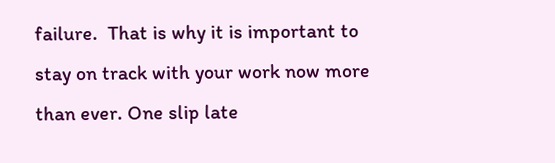failure.  That is why it is important to stay on track with your work now more than ever. One slip late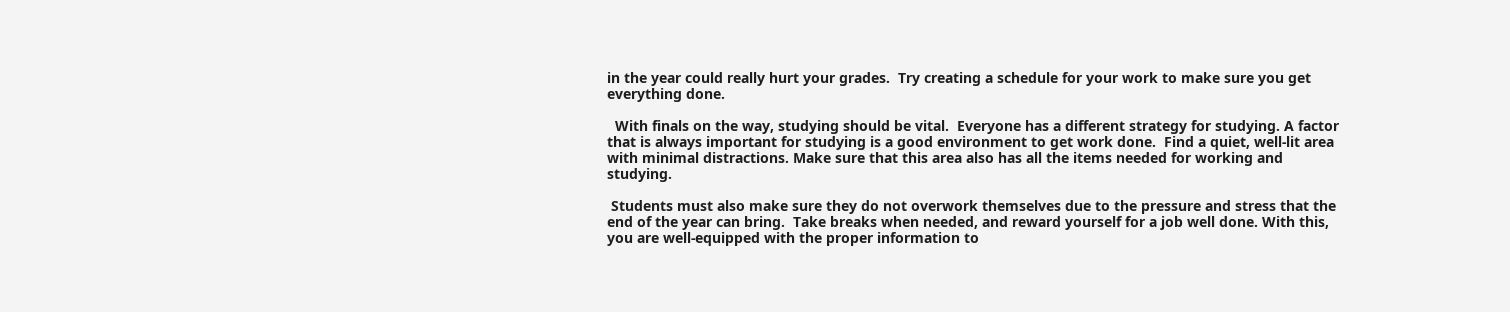in the year could really hurt your grades.  Try creating a schedule for your work to make sure you get everything done.

  With finals on the way, studying should be vital.  Everyone has a different strategy for studying. A factor that is always important for studying is a good environment to get work done.  Find a quiet, well-lit area with minimal distractions. Make sure that this area also has all the items needed for working and studying.

 Students must also make sure they do not overwork themselves due to the pressure and stress that the end of the year can bring.  Take breaks when needed, and reward yourself for a job well done. With this, you are well-equipped with the proper information to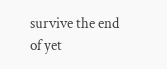survive the end of yet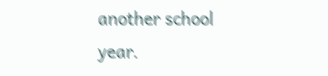another school year.